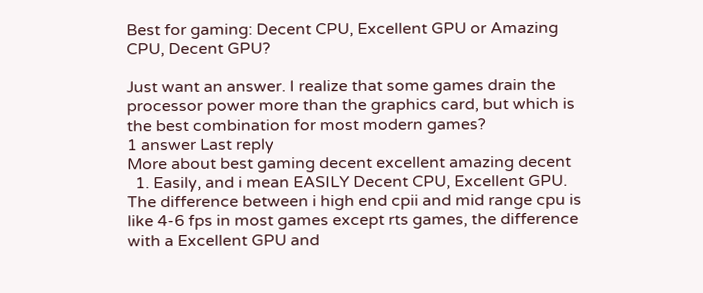Best for gaming: Decent CPU, Excellent GPU or Amazing CPU, Decent GPU?

Just want an answer. I realize that some games drain the processor power more than the graphics card, but which is the best combination for most modern games?
1 answer Last reply
More about best gaming decent excellent amazing decent
  1. Easily, and i mean EASILY Decent CPU, Excellent GPU. The difference between i high end cpii and mid range cpu is like 4-6 fps in most games except rts games, the difference with a Excellent GPU and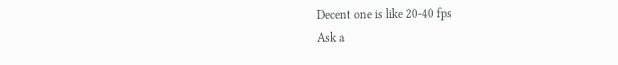Decent one is like 20-40 fps
Ask a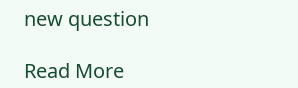new question

Read More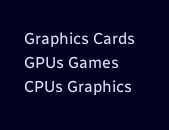Graphics Cards GPUs Games CPUs Graphics